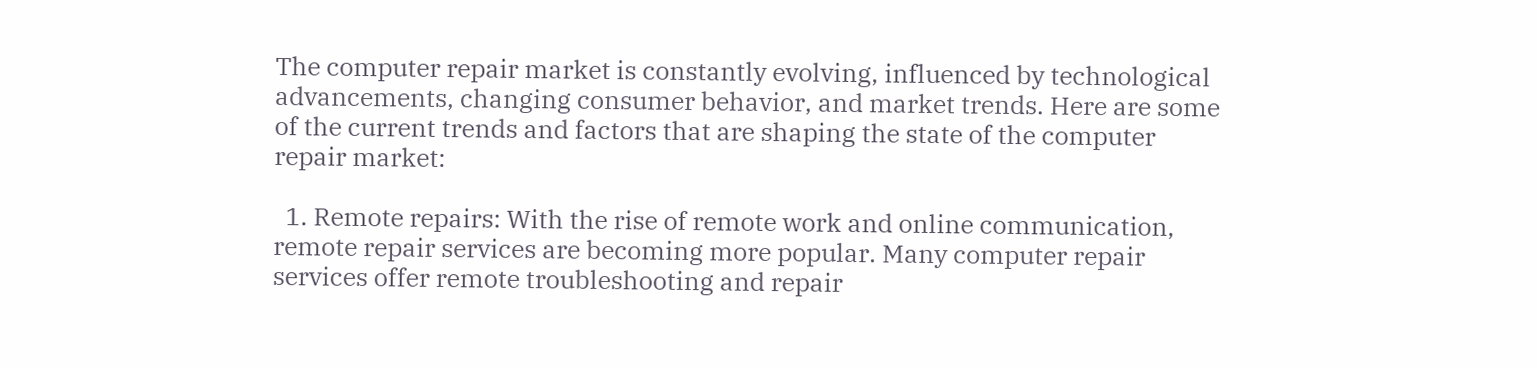The computer repair market is constantly evolving, influenced by technological advancements, changing consumer behavior, and market trends. Here are some of the current trends and factors that are shaping the state of the computer repair market:

  1. Remote repairs: With the rise of remote work and online communication, remote repair services are becoming more popular. Many computer repair services offer remote troubleshooting and repair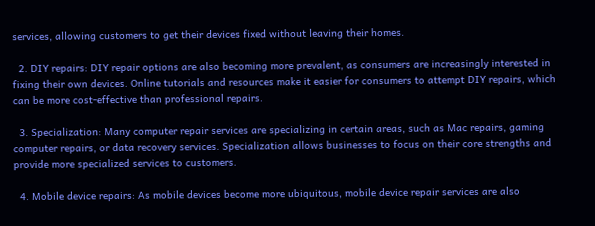services, allowing customers to get their devices fixed without leaving their homes.

  2. DIY repairs: DIY repair options are also becoming more prevalent, as consumers are increasingly interested in fixing their own devices. Online tutorials and resources make it easier for consumers to attempt DIY repairs, which can be more cost-effective than professional repairs.

  3. Specialization: Many computer repair services are specializing in certain areas, such as Mac repairs, gaming computer repairs, or data recovery services. Specialization allows businesses to focus on their core strengths and provide more specialized services to customers.

  4. Mobile device repairs: As mobile devices become more ubiquitous, mobile device repair services are also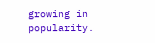growing in popularity.